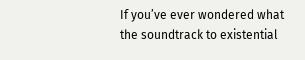If you’ve ever wondered what the soundtrack to existential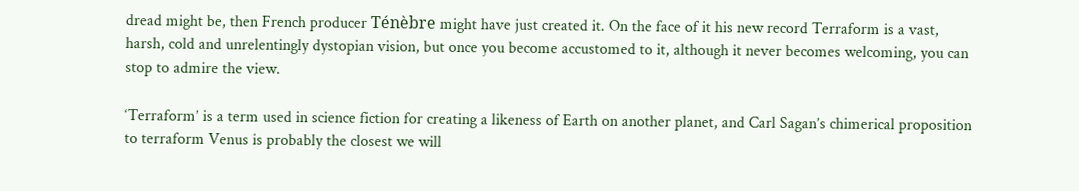dread might be, then French producer Ténèbre might have just created it. On the face of it his new record Terraform is a vast, harsh, cold and unrelentingly dystopian vision, but once you become accustomed to it, although it never becomes welcoming, you can stop to admire the view.

‘Terraform’ is a term used in science fiction for creating a likeness of Earth on another planet, and Carl Sagan’s chimerical proposition to terraform Venus is probably the closest we will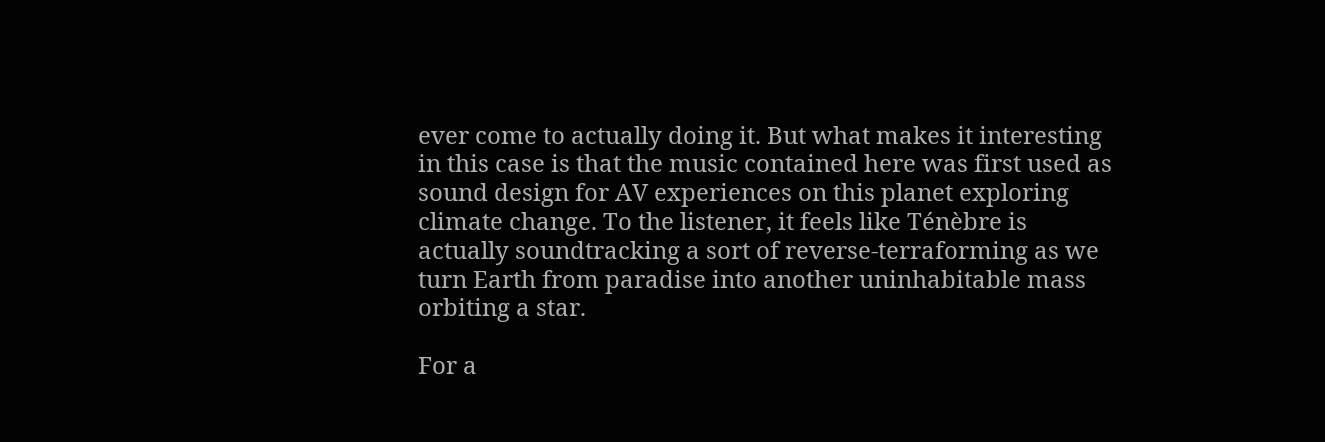ever come to actually doing it. But what makes it interesting in this case is that the music contained here was first used as sound design for AV experiences on this planet exploring climate change. To the listener, it feels like Ténèbre is actually soundtracking a sort of reverse-terraforming as we turn Earth from paradise into another uninhabitable mass orbiting a star.

For a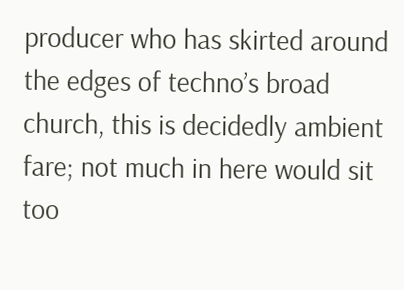producer who has skirted around the edges of techno’s broad church, this is decidedly ambient fare; not much in here would sit too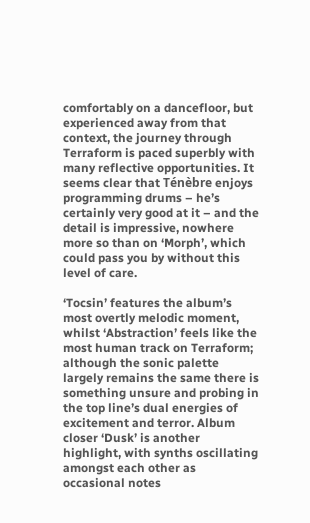comfortably on a dancefloor, but experienced away from that context, the journey through Terraform is paced superbly with many reflective opportunities. It seems clear that Ténèbre enjoys programming drums – he’s certainly very good at it – and the detail is impressive, nowhere more so than on ‘Morph’, which could pass you by without this level of care.

‘Tocsin’ features the album’s most overtly melodic moment, whilst ‘Abstraction’ feels like the most human track on Terraform; although the sonic palette largely remains the same there is something unsure and probing in the top line’s dual energies of excitement and terror. Album closer ‘Dusk’ is another highlight, with synths oscillating amongst each other as occasional notes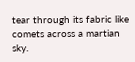tear through its fabric like comets across a martian sky.